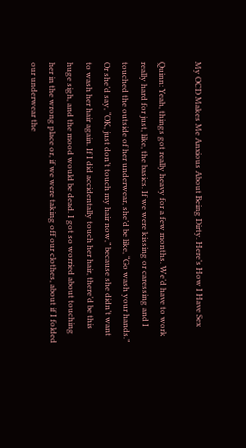My OCD Makes Me Anxious About Being Dirty. Here’s How I Have Sex

Quinn: Yeah, things got really heavy for a few months. We’d have to work really hard for just, like, the basics. If we were kissing or caressing and I touched the outside of her underwear, she’d be like, “Go wash your hands.” Or she’d say, “OK, just don’t touch my hair now,” because she didn’t want to wash her hair again. If I did accidentally touch her hair, there’d be this huge sigh, and the mood would be dead. I got so worried about touching her in the wrong place or, if we were taking off our clothes, about if I folded our underwear the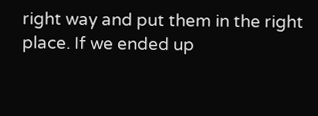right way and put them in the right place. If we ended up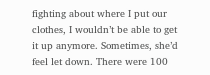fighting about where I put our clothes, I wouldn’t be able to get it up anymore. Sometimes, she’d feel let down. There were 100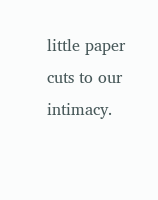little paper cuts to our intimacy.